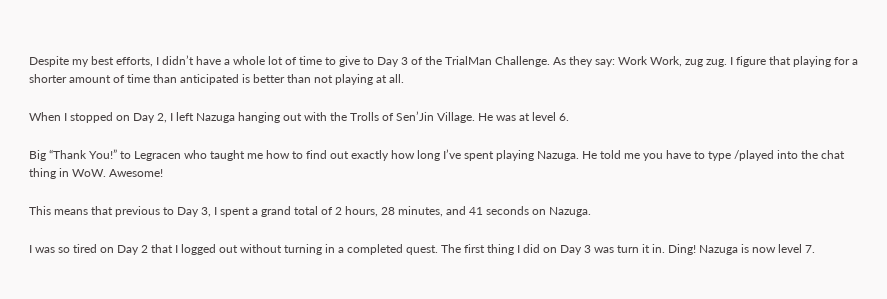Despite my best efforts, I didn’t have a whole lot of time to give to Day 3 of the TrialMan Challenge. As they say: Work Work, zug zug. I figure that playing for a shorter amount of time than anticipated is better than not playing at all.

When I stopped on Day 2, I left Nazuga hanging out with the Trolls of Sen’Jin Village. He was at level 6.

Big “Thank You!” to Legracen who taught me how to find out exactly how long I’ve spent playing Nazuga. He told me you have to type /played into the chat thing in WoW. Awesome!

This means that previous to Day 3, I spent a grand total of 2 hours, 28 minutes, and 41 seconds on Nazuga.

I was so tired on Day 2 that I logged out without turning in a completed quest. The first thing I did on Day 3 was turn it in. Ding! Nazuga is now level 7.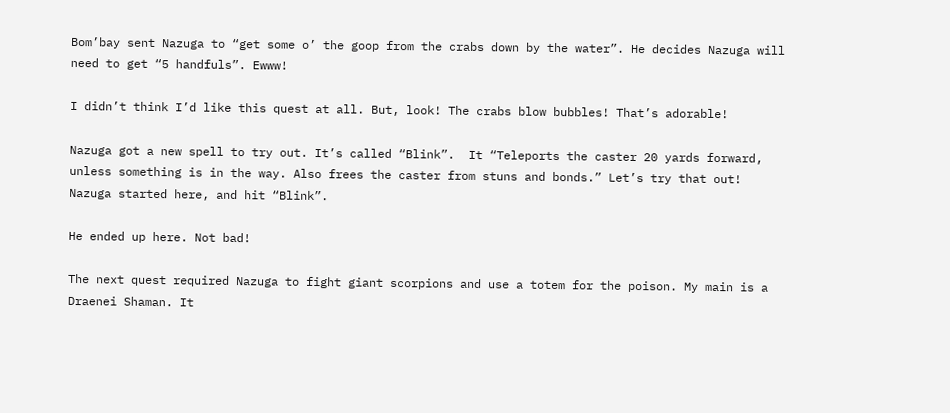Bom’bay sent Nazuga to “get some o’ the goop from the crabs down by the water”. He decides Nazuga will need to get “5 handfuls”. Ewww!

I didn’t think I’d like this quest at all. But, look! The crabs blow bubbles! That’s adorable!

Nazuga got a new spell to try out. It’s called “Blink”.  It “Teleports the caster 20 yards forward, unless something is in the way. Also frees the caster from stuns and bonds.” Let’s try that out!  Nazuga started here, and hit “Blink”.

He ended up here. Not bad!

The next quest required Nazuga to fight giant scorpions and use a totem for the poison. My main is a Draenei Shaman. It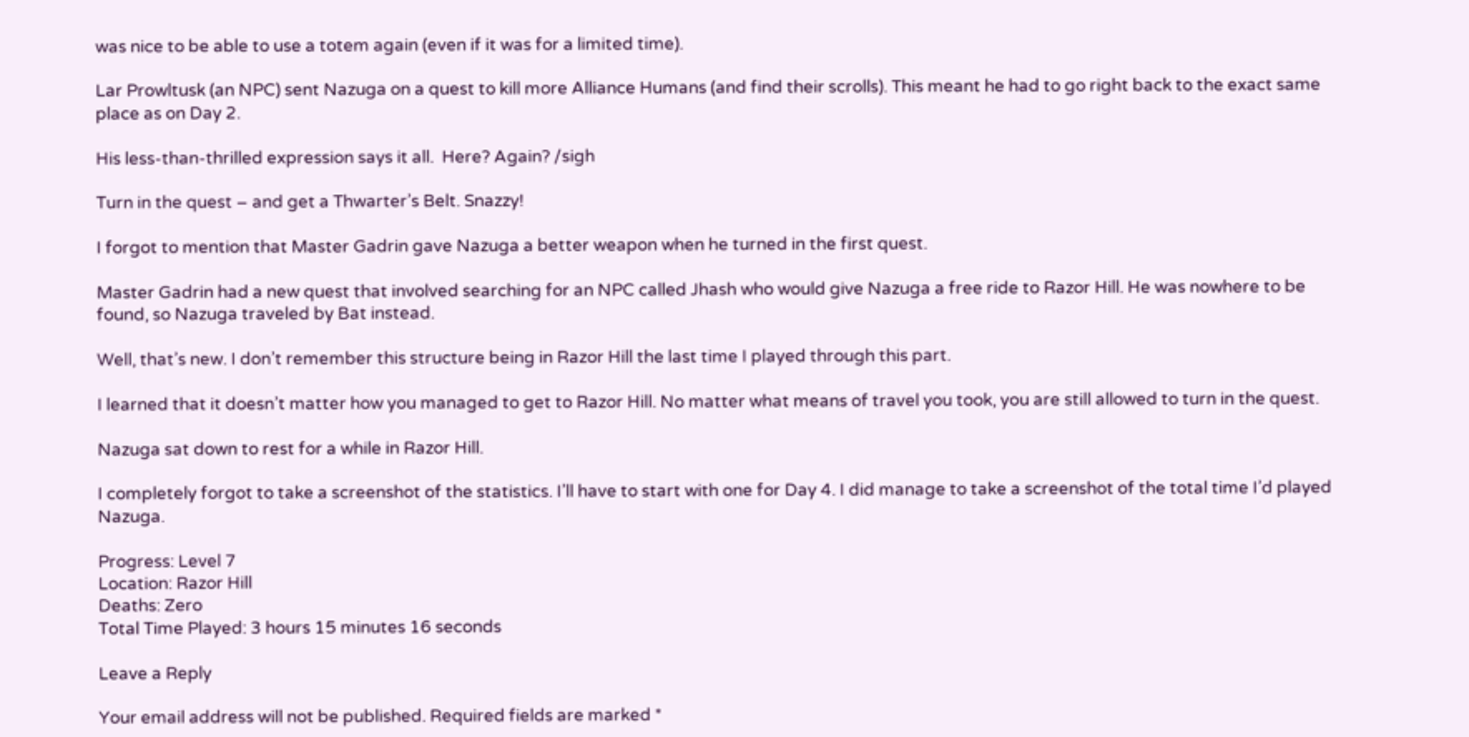was nice to be able to use a totem again (even if it was for a limited time).

Lar Prowltusk (an NPC) sent Nazuga on a quest to kill more Alliance Humans (and find their scrolls). This meant he had to go right back to the exact same place as on Day 2.

His less-than-thrilled expression says it all.  Here? Again? /sigh

Turn in the quest – and get a Thwarter’s Belt. Snazzy!

I forgot to mention that Master Gadrin gave Nazuga a better weapon when he turned in the first quest.

Master Gadrin had a new quest that involved searching for an NPC called Jhash who would give Nazuga a free ride to Razor Hill. He was nowhere to be found, so Nazuga traveled by Bat instead.

Well, that’s new. I don’t remember this structure being in Razor Hill the last time I played through this part.

I learned that it doesn’t matter how you managed to get to Razor Hill. No matter what means of travel you took, you are still allowed to turn in the quest.

Nazuga sat down to rest for a while in Razor Hill.

I completely forgot to take a screenshot of the statistics. I’ll have to start with one for Day 4. I did manage to take a screenshot of the total time I’d played Nazuga.

Progress: Level 7
Location: Razor Hill
Deaths: Zero
Total Time Played: 3 hours 15 minutes 16 seconds

Leave a Reply

Your email address will not be published. Required fields are marked *